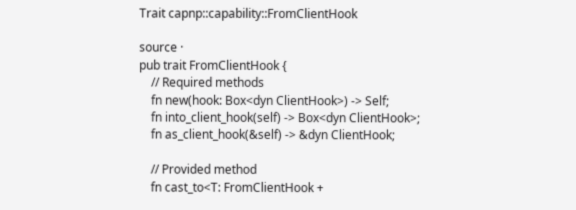Trait capnp::capability::FromClientHook

source ·
pub trait FromClientHook {
    // Required methods
    fn new(hook: Box<dyn ClientHook>) -> Self;
    fn into_client_hook(self) -> Box<dyn ClientHook>;
    fn as_client_hook(&self) -> &dyn ClientHook;

    // Provided method
    fn cast_to<T: FromClientHook +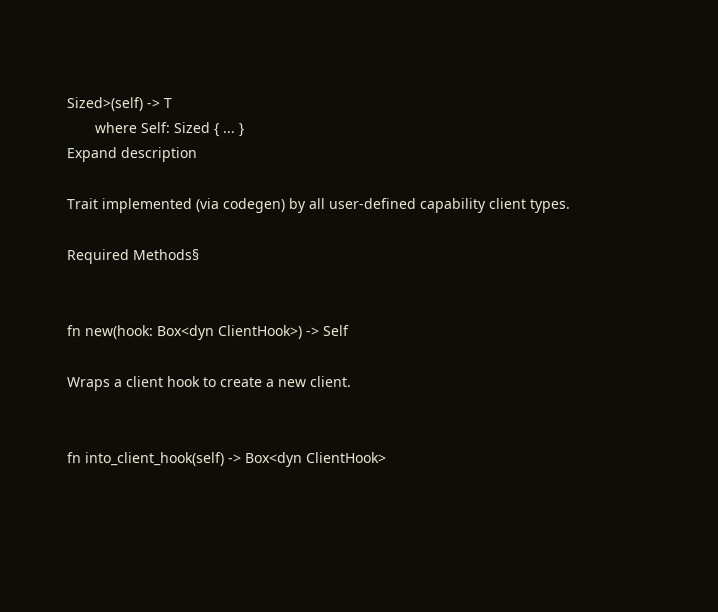Sized>(self) -> T
       where Self: Sized { ... }
Expand description

Trait implemented (via codegen) by all user-defined capability client types.

Required Methods§


fn new(hook: Box<dyn ClientHook>) -> Self

Wraps a client hook to create a new client.


fn into_client_hook(self) -> Box<dyn ClientHook>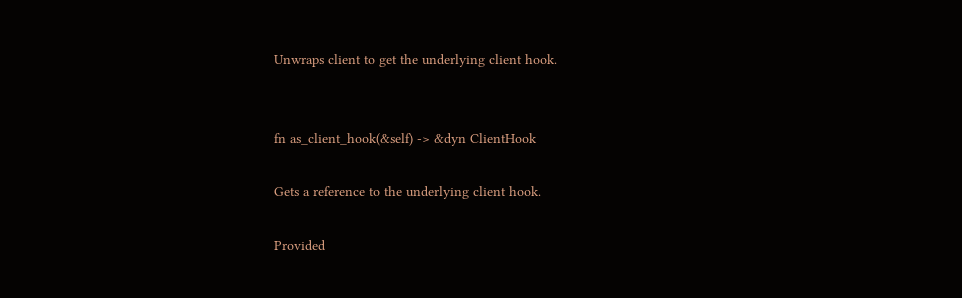Unwraps client to get the underlying client hook.


fn as_client_hook(&self) -> &dyn ClientHook

Gets a reference to the underlying client hook.

Provided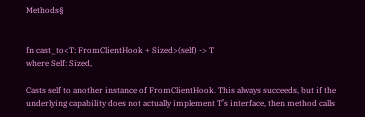Methods§


fn cast_to<T: FromClientHook + Sized>(self) -> T
where Self: Sized,

Casts self to another instance of FromClientHook. This always succeeds, but if the underlying capability does not actually implement T’s interface, then method calls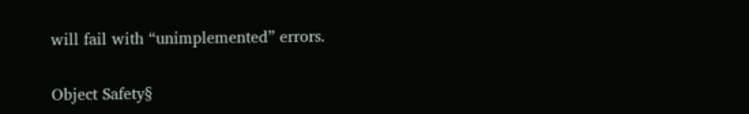will fail with “unimplemented” errors.

Object Safety§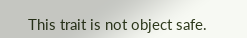This trait is not object safe.